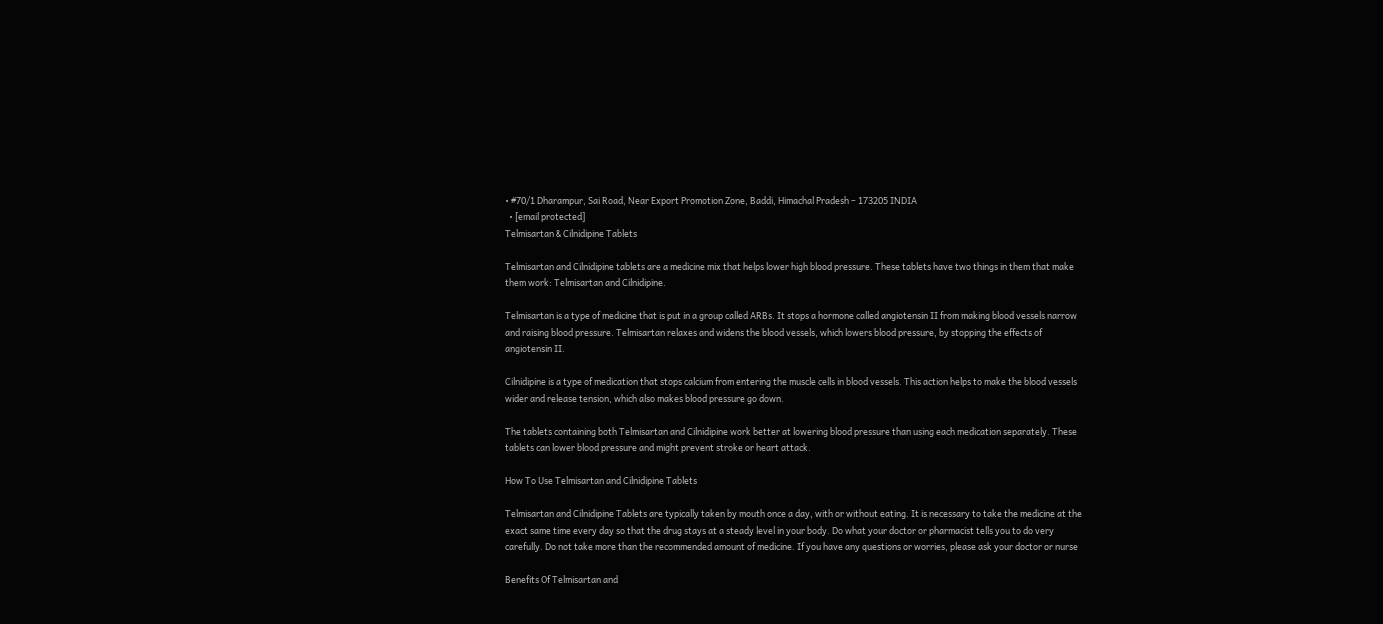• #70/1 Dharampur, Sai Road, Near Export Promotion Zone, Baddi, Himachal Pradesh – 173205 INDIA
  • [email protected]
Telmisartan & Cilnidipine Tablets

Telmisartan and Cilnidipine tablets are a medicine mix that helps lower high blood pressure. These tablets have two things in them that make them work: Telmisartan and Cilnidipine.

Telmisartan is a type of medicine that is put in a group called ARBs. It stops a hormone called angiotensin II from making blood vessels narrow and raising blood pressure. Telmisartan relaxes and widens the blood vessels, which lowers blood pressure, by stopping the effects of angiotensin II.

Cilnidipine is a type of medication that stops calcium from entering the muscle cells in blood vessels. This action helps to make the blood vessels wider and release tension, which also makes blood pressure go down.

The tablets containing both Telmisartan and Cilnidipine work better at lowering blood pressure than using each medication separately. These tablets can lower blood pressure and might prevent stroke or heart attack.

How To Use Telmisartan and Cilnidipine Tablets

Telmisartan and Cilnidipine Tablets are typically taken by mouth once a day, with or without eating. It is necessary to take the medicine at the exact same time every day so that the drug stays at a steady level in your body. Do what your doctor or pharmacist tells you to do very carefully. Do not take more than the recommended amount of medicine. If you have any questions or worries, please ask your doctor or nurse

Benefits Of Telmisartan and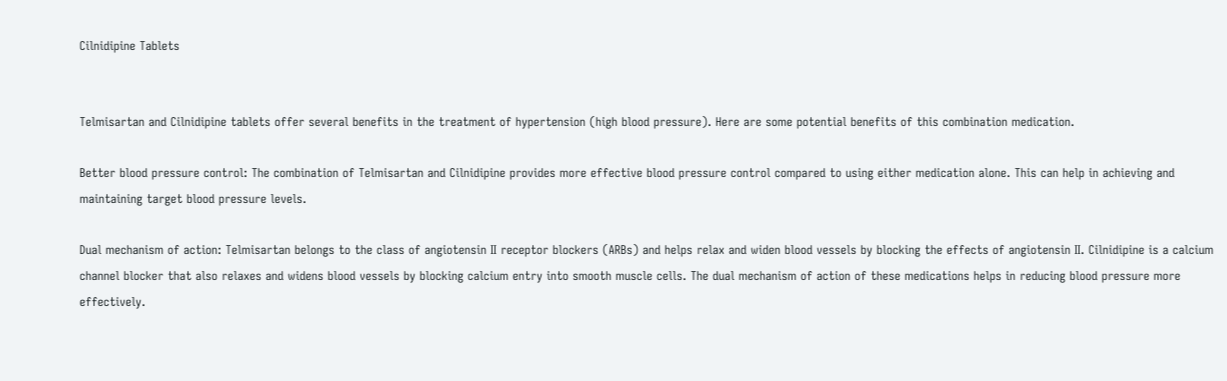Cilnidipine Tablets


Telmisartan and Cilnidipine tablets offer several benefits in the treatment of hypertension (high blood pressure). Here are some potential benefits of this combination medication.

Better blood pressure control: The combination of Telmisartan and Cilnidipine provides more effective blood pressure control compared to using either medication alone. This can help in achieving and maintaining target blood pressure levels.

Dual mechanism of action: Telmisartan belongs to the class of angiotensin II receptor blockers (ARBs) and helps relax and widen blood vessels by blocking the effects of angiotensin II. Cilnidipine is a calcium channel blocker that also relaxes and widens blood vessels by blocking calcium entry into smooth muscle cells. The dual mechanism of action of these medications helps in reducing blood pressure more effectively.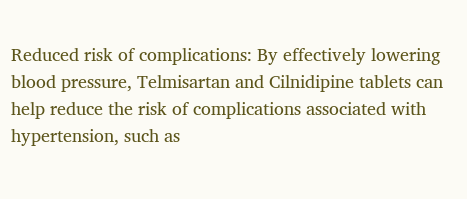Reduced risk of complications: By effectively lowering blood pressure, Telmisartan and Cilnidipine tablets can help reduce the risk of complications associated with hypertension, such as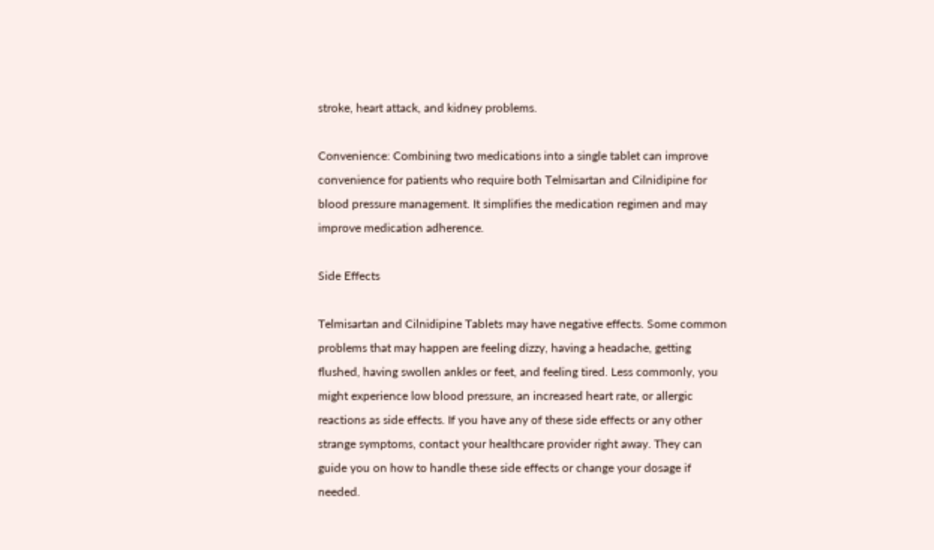stroke, heart attack, and kidney problems.

Convenience: Combining two medications into a single tablet can improve convenience for patients who require both Telmisartan and Cilnidipine for blood pressure management. It simplifies the medication regimen and may improve medication adherence.

Side Effects

Telmisartan and Cilnidipine Tablets may have negative effects. Some common problems that may happen are feeling dizzy, having a headache, getting flushed, having swollen ankles or feet, and feeling tired. Less commonly, you might experience low blood pressure, an increased heart rate, or allergic reactions as side effects. If you have any of these side effects or any other strange symptoms, contact your healthcare provider right away. They can guide you on how to handle these side effects or change your dosage if needed.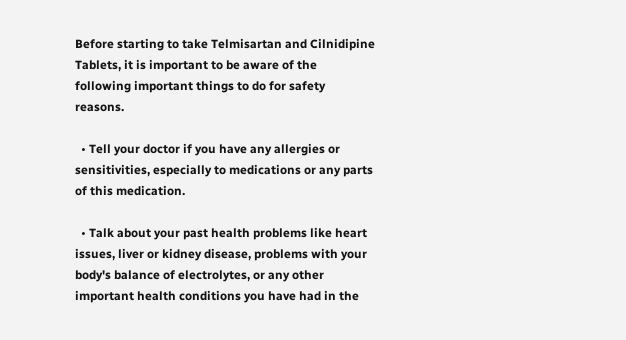Before starting to take Telmisartan and Cilnidipine Tablets, it is important to be aware of the following important things to do for safety reasons.

  • Tell your doctor if you have any allergies or sensitivities, especially to medications or any parts of this medication.

  • Talk about your past health problems like heart issues, liver or kidney disease, problems with your body's balance of electrolytes, or any other important health conditions you have had in the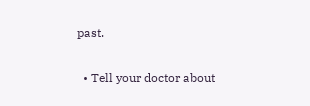past.

  • Tell your doctor about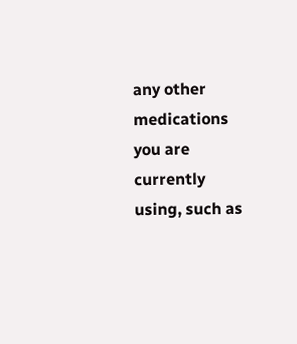any other medications you are currently using, such as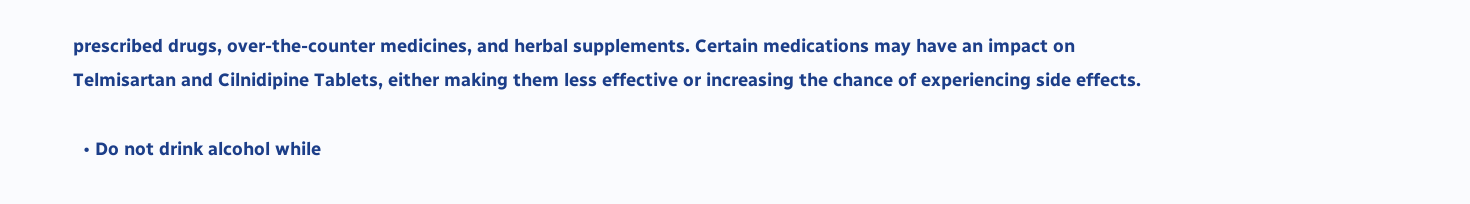prescribed drugs, over-the-counter medicines, and herbal supplements. Certain medications may have an impact on Telmisartan and Cilnidipine Tablets, either making them less effective or increasing the chance of experiencing side effects.

  • Do not drink alcohol while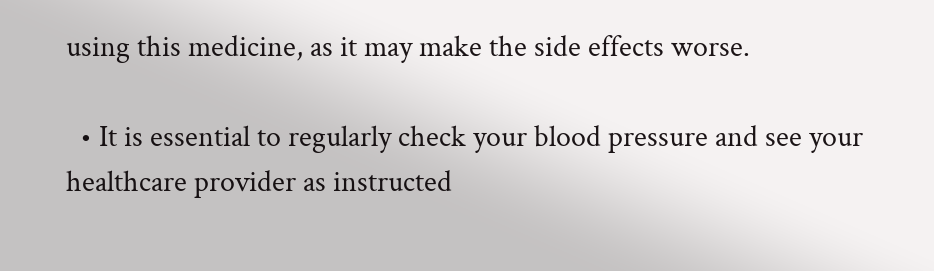using this medicine, as it may make the side effects worse.

  • It is essential to regularly check your blood pressure and see your healthcare provider as instructed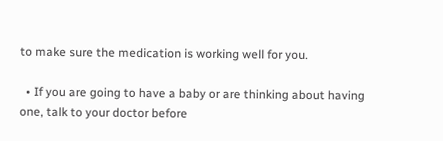to make sure the medication is working well for you.

  • If you are going to have a baby or are thinking about having one, talk to your doctor before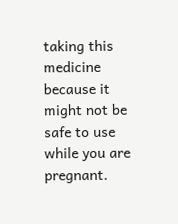taking this medicine because it might not be safe to use while you are pregnant.